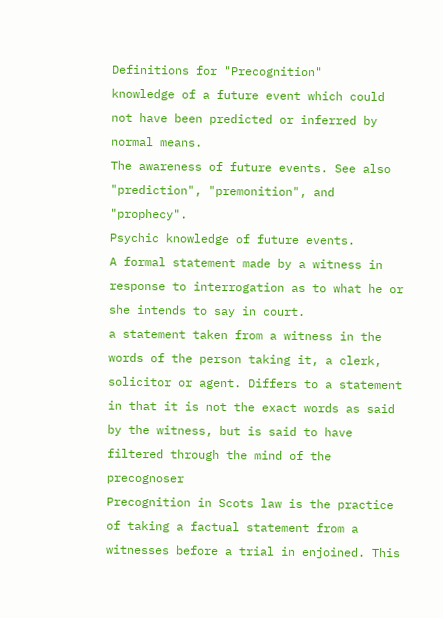Definitions for "Precognition"
knowledge of a future event which could not have been predicted or inferred by normal means.
The awareness of future events. See also "prediction", "premonition", and "prophecy".
Psychic knowledge of future events.
A formal statement made by a witness in response to interrogation as to what he or she intends to say in court.
a statement taken from a witness in the words of the person taking it, a clerk, solicitor or agent. Differs to a statement in that it is not the exact words as said by the witness, but is said to have filtered through the mind of the precognoser
Precognition in Scots law is the practice of taking a factual statement from a witnesses before a trial in enjoined. This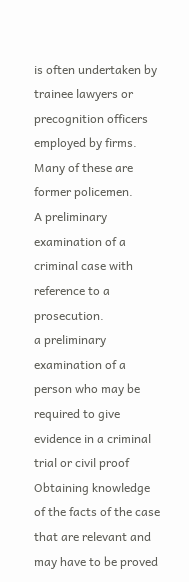is often undertaken by trainee lawyers or precognition officers employed by firms. Many of these are former policemen.
A preliminary examination of a criminal case with reference to a prosecution.
a preliminary examination of a person who may be required to give evidence in a criminal trial or civil proof
Obtaining knowledge of the facts of the case that are relevant and may have to be proved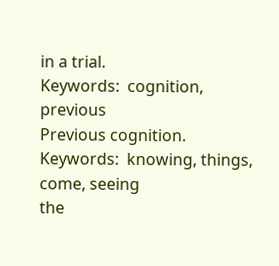in a trial.
Keywords:  cognition, previous
Previous cognition.
Keywords:  knowing, things, come, seeing
the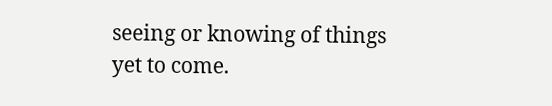seeing or knowing of things yet to come.